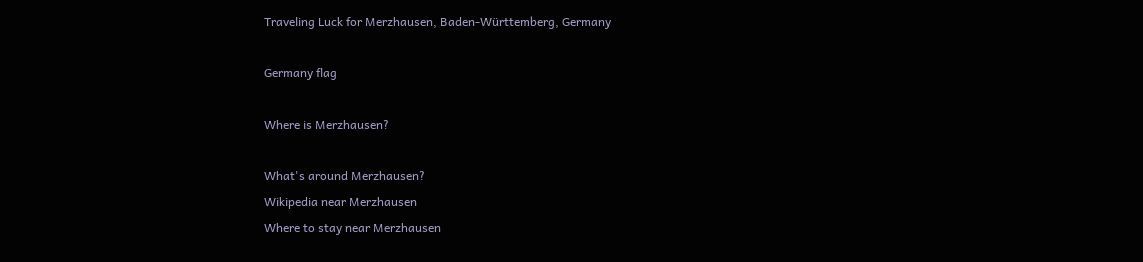Traveling Luck for Merzhausen, Baden-Württemberg, Germany

Germany flag

Where is Merzhausen?

What's around Merzhausen?
Wikipedia near Merzhausen
Where to stay near Merzhausen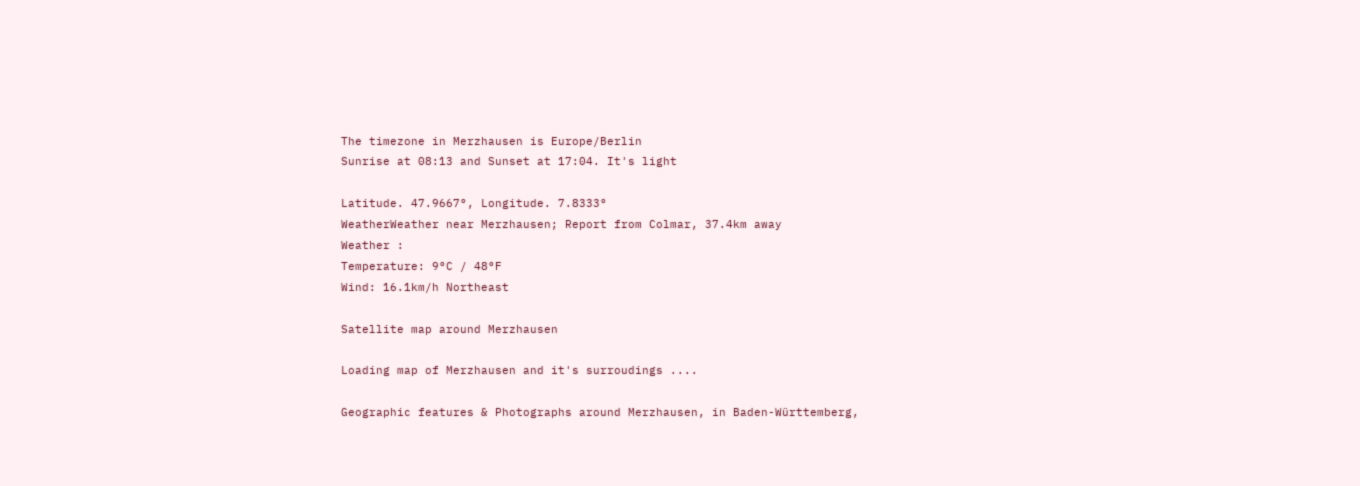The timezone in Merzhausen is Europe/Berlin
Sunrise at 08:13 and Sunset at 17:04. It's light

Latitude. 47.9667°, Longitude. 7.8333°
WeatherWeather near Merzhausen; Report from Colmar, 37.4km away
Weather :
Temperature: 9°C / 48°F
Wind: 16.1km/h Northeast

Satellite map around Merzhausen

Loading map of Merzhausen and it's surroudings ....

Geographic features & Photographs around Merzhausen, in Baden-Württemberg,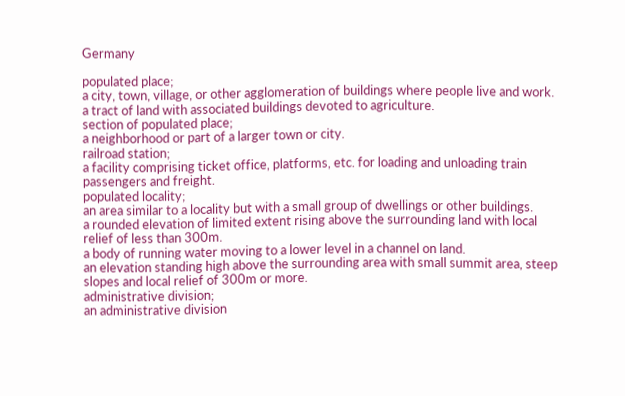Germany

populated place;
a city, town, village, or other agglomeration of buildings where people live and work.
a tract of land with associated buildings devoted to agriculture.
section of populated place;
a neighborhood or part of a larger town or city.
railroad station;
a facility comprising ticket office, platforms, etc. for loading and unloading train passengers and freight.
populated locality;
an area similar to a locality but with a small group of dwellings or other buildings.
a rounded elevation of limited extent rising above the surrounding land with local relief of less than 300m.
a body of running water moving to a lower level in a channel on land.
an elevation standing high above the surrounding area with small summit area, steep slopes and local relief of 300m or more.
administrative division;
an administrative division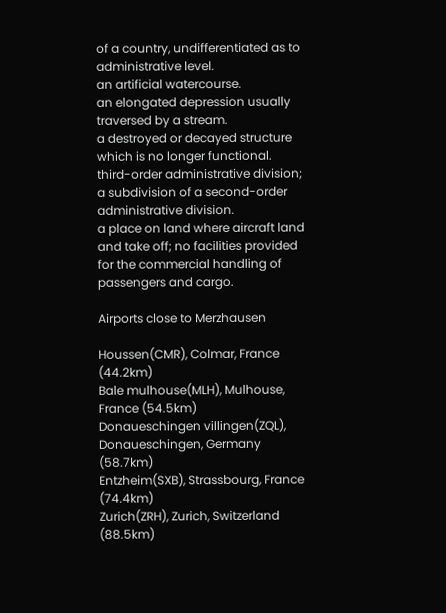of a country, undifferentiated as to administrative level.
an artificial watercourse.
an elongated depression usually traversed by a stream.
a destroyed or decayed structure which is no longer functional.
third-order administrative division;
a subdivision of a second-order administrative division.
a place on land where aircraft land and take off; no facilities provided for the commercial handling of passengers and cargo.

Airports close to Merzhausen

Houssen(CMR), Colmar, France (44.2km)
Bale mulhouse(MLH), Mulhouse, France (54.5km)
Donaueschingen villingen(ZQL), Donaueschingen, Germany (58.7km)
Entzheim(SXB), Strassbourg, France (74.4km)
Zurich(ZRH), Zurich, Switzerland (88.5km)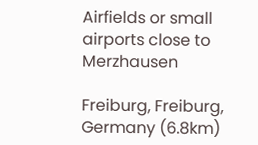Airfields or small airports close to Merzhausen

Freiburg, Freiburg, Germany (6.8km)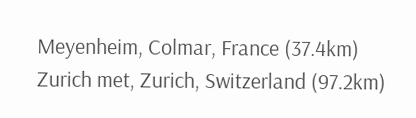Meyenheim, Colmar, France (37.4km)
Zurich met, Zurich, Switzerland (97.2km)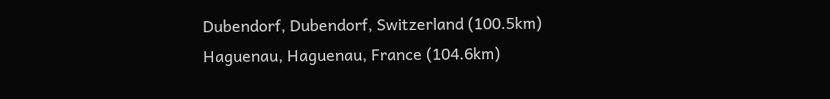Dubendorf, Dubendorf, Switzerland (100.5km)
Haguenau, Haguenau, France (104.6km)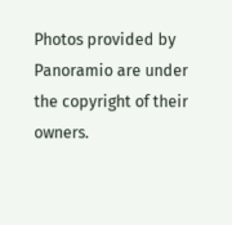Photos provided by Panoramio are under the copyright of their owners.